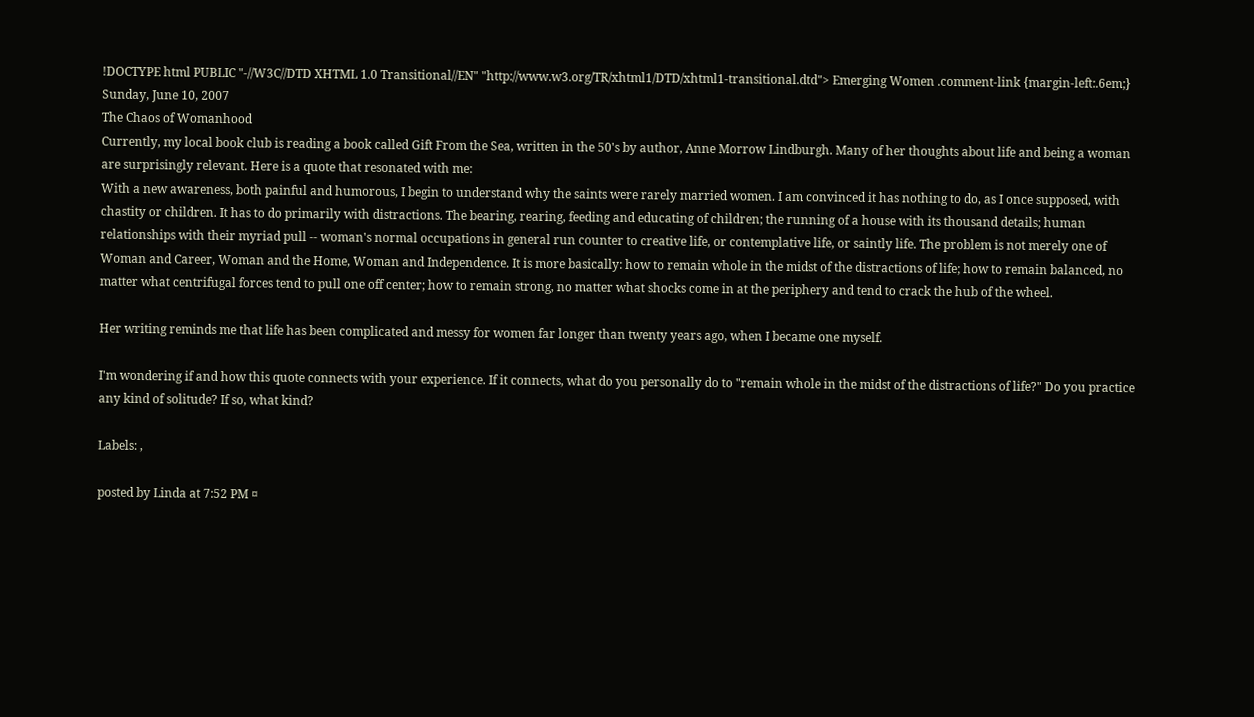!DOCTYPE html PUBLIC "-//W3C//DTD XHTML 1.0 Transitional//EN" "http://www.w3.org/TR/xhtml1/DTD/xhtml1-transitional.dtd"> Emerging Women .comment-link {margin-left:.6em;}
Sunday, June 10, 2007
The Chaos of Womanhood
Currently, my local book club is reading a book called Gift From the Sea, written in the 50's by author, Anne Morrow Lindburgh. Many of her thoughts about life and being a woman are surprisingly relevant. Here is a quote that resonated with me:
With a new awareness, both painful and humorous, I begin to understand why the saints were rarely married women. I am convinced it has nothing to do, as I once supposed, with chastity or children. It has to do primarily with distractions. The bearing, rearing, feeding and educating of children; the running of a house with its thousand details; human relationships with their myriad pull -- woman's normal occupations in general run counter to creative life, or contemplative life, or saintly life. The problem is not merely one of Woman and Career, Woman and the Home, Woman and Independence. It is more basically: how to remain whole in the midst of the distractions of life; how to remain balanced, no matter what centrifugal forces tend to pull one off center; how to remain strong, no matter what shocks come in at the periphery and tend to crack the hub of the wheel.

Her writing reminds me that life has been complicated and messy for women far longer than twenty years ago, when I became one myself.

I'm wondering if and how this quote connects with your experience. If it connects, what do you personally do to "remain whole in the midst of the distractions of life?" Do you practice any kind of solitude? If so, what kind?

Labels: ,

posted by Linda at 7:52 PM ¤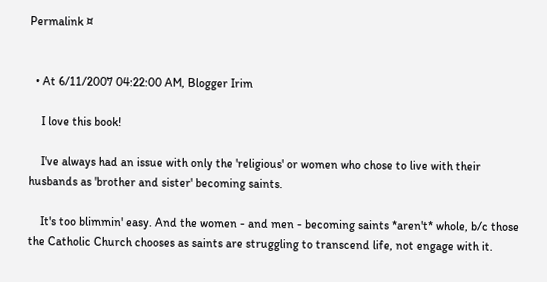Permalink ¤


  • At 6/11/2007 04:22:00 AM, Blogger Irim

    I love this book!

    I've always had an issue with only the 'religious' or women who chose to live with their husbands as 'brother and sister' becoming saints.

    It's too blimmin' easy. And the women - and men - becoming saints *aren't* whole, b/c those the Catholic Church chooses as saints are struggling to transcend life, not engage with it.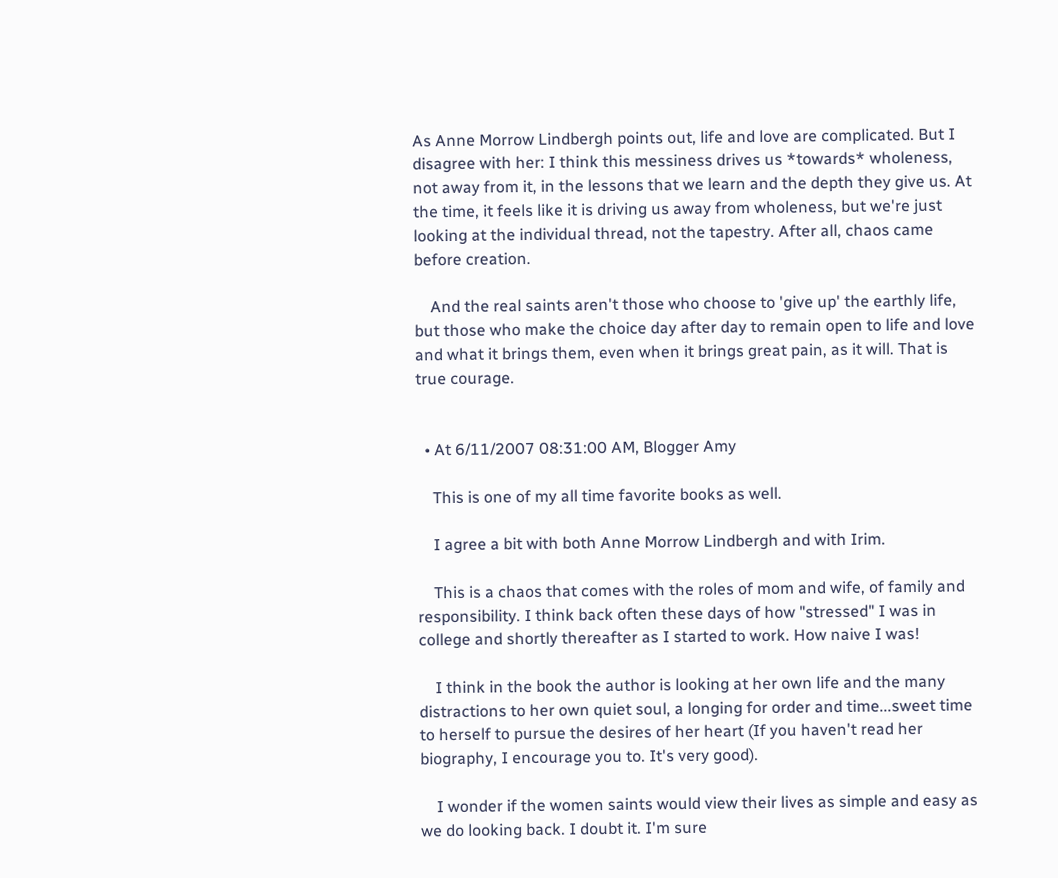As Anne Morrow Lindbergh points out, life and love are complicated. But I disagree with her: I think this messiness drives us *towards* wholeness, not away from it, in the lessons that we learn and the depth they give us. At the time, it feels like it is driving us away from wholeness, but we're just looking at the individual thread, not the tapestry. After all, chaos came before creation.

    And the real saints aren't those who choose to 'give up' the earthly life, but those who make the choice day after day to remain open to life and love and what it brings them, even when it brings great pain, as it will. That is true courage.


  • At 6/11/2007 08:31:00 AM, Blogger Amy

    This is one of my all time favorite books as well.

    I agree a bit with both Anne Morrow Lindbergh and with Irim.

    This is a chaos that comes with the roles of mom and wife, of family and responsibility. I think back often these days of how "stressed" I was in college and shortly thereafter as I started to work. How naive I was!

    I think in the book the author is looking at her own life and the many distractions to her own quiet soul, a longing for order and time...sweet time to herself to pursue the desires of her heart (If you haven't read her biography, I encourage you to. It's very good).

    I wonder if the women saints would view their lives as simple and easy as we do looking back. I doubt it. I'm sure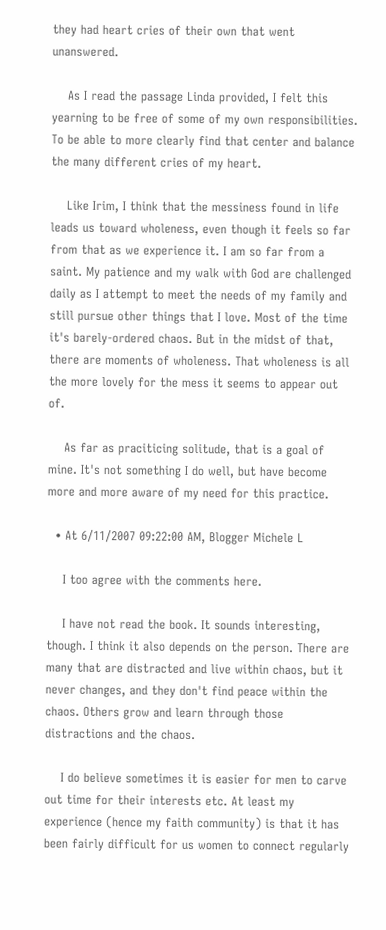they had heart cries of their own that went unanswered.

    As I read the passage Linda provided, I felt this yearning to be free of some of my own responsibilities. To be able to more clearly find that center and balance the many different cries of my heart.

    Like Irim, I think that the messiness found in life leads us toward wholeness, even though it feels so far from that as we experience it. I am so far from a saint. My patience and my walk with God are challenged daily as I attempt to meet the needs of my family and still pursue other things that I love. Most of the time it's barely-ordered chaos. But in the midst of that, there are moments of wholeness. That wholeness is all the more lovely for the mess it seems to appear out of.

    As far as praciticing solitude, that is a goal of mine. It's not something I do well, but have become more and more aware of my need for this practice.

  • At 6/11/2007 09:22:00 AM, Blogger Michele L

    I too agree with the comments here.

    I have not read the book. It sounds interesting, though. I think it also depends on the person. There are many that are distracted and live within chaos, but it never changes, and they don't find peace within the chaos. Others grow and learn through those distractions and the chaos.

    I do believe sometimes it is easier for men to carve out time for their interests etc. At least my experience (hence my faith community) is that it has been fairly difficult for us women to connect regularly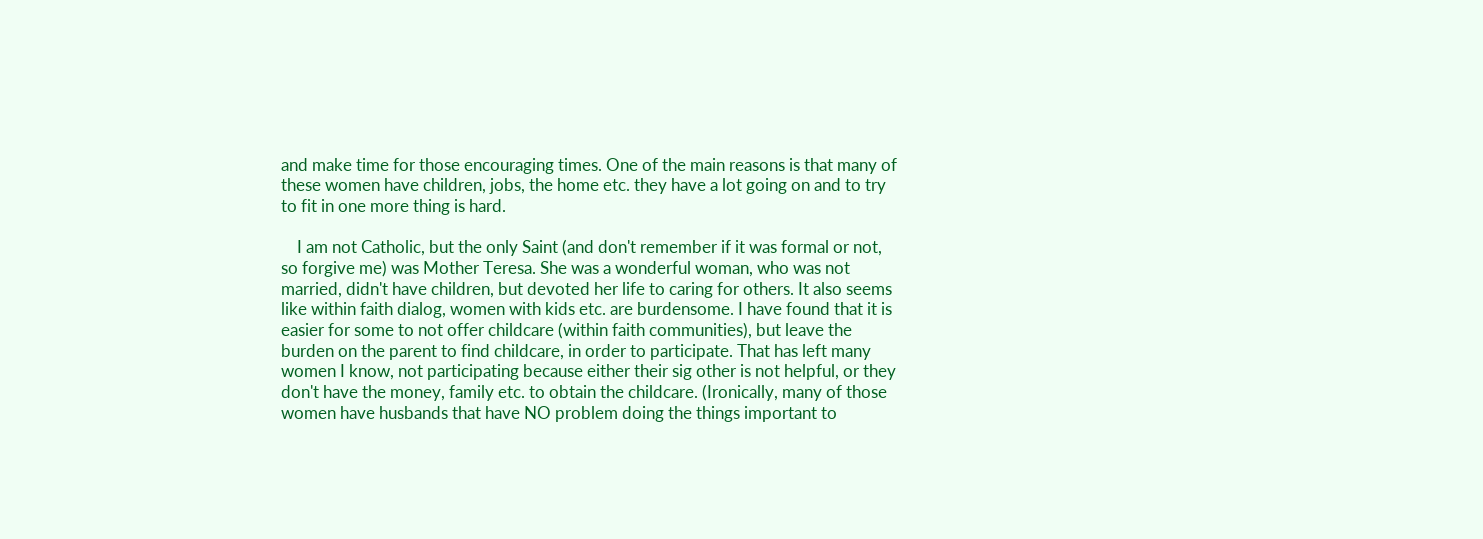and make time for those encouraging times. One of the main reasons is that many of these women have children, jobs, the home etc. they have a lot going on and to try to fit in one more thing is hard.

    I am not Catholic, but the only Saint (and don't remember if it was formal or not, so forgive me) was Mother Teresa. She was a wonderful woman, who was not married, didn't have children, but devoted her life to caring for others. It also seems like within faith dialog, women with kids etc. are burdensome. I have found that it is easier for some to not offer childcare (within faith communities), but leave the burden on the parent to find childcare, in order to participate. That has left many women I know, not participating because either their sig other is not helpful, or they don't have the money, family etc. to obtain the childcare. (Ironically, many of those women have husbands that have NO problem doing the things important to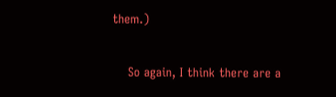them.)

    So again, I think there are a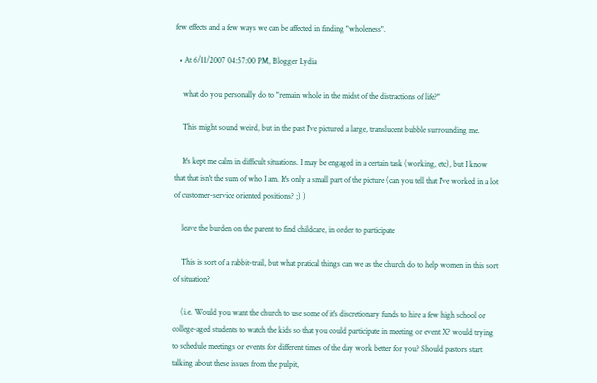few effects and a few ways we can be affected in finding "wholeness".

  • At 6/11/2007 04:57:00 PM, Blogger Lydia

    what do you personally do to "remain whole in the midst of the distractions of life?"

    This might sound weird, but in the past I've pictured a large, translucent bubble surrounding me.

    It's kept me calm in difficult situations. I may be engaged in a certain task (working, etc), but I know that that isn't the sum of who I am. It's only a small part of the picture (can you tell that I've worked in a lot of customer-service oriented positions? ;) )

    leave the burden on the parent to find childcare, in order to participate

    This is sort of a rabbit-trail, but what pratical things can we as the church do to help women in this sort of situation?

    (i.e. Would you want the church to use some of it's discretionary funds to hire a few high school or college-aged students to watch the kids so that you could participate in meeting or event X? would trying to schedule meetings or events for different times of the day work better for you? Should pastors start talking about these issues from the pulpit,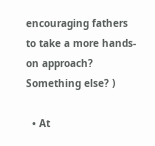encouraging fathers to take a more hands-on approach? Something else? )

  • At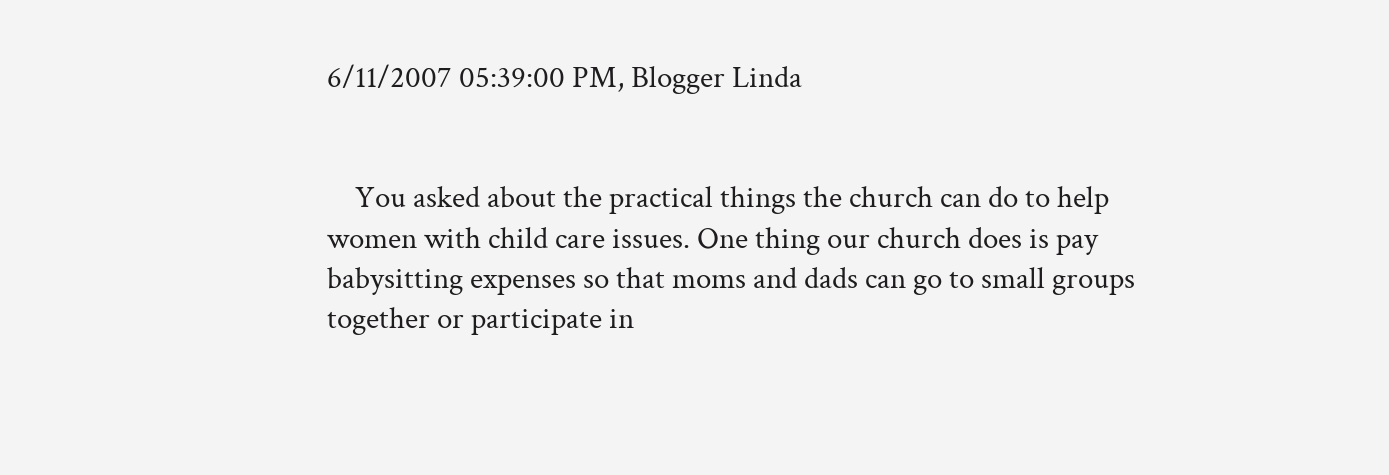6/11/2007 05:39:00 PM, Blogger Linda


    You asked about the practical things the church can do to help women with child care issues. One thing our church does is pay babysitting expenses so that moms and dads can go to small groups together or participate in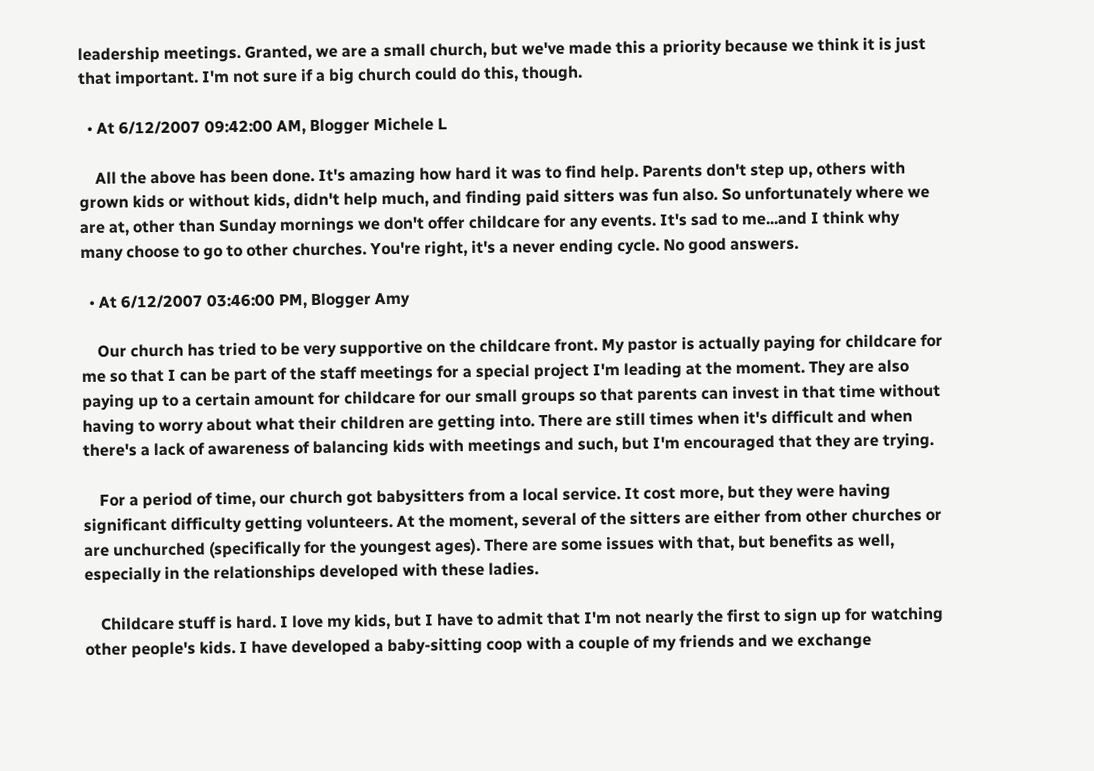leadership meetings. Granted, we are a small church, but we've made this a priority because we think it is just that important. I'm not sure if a big church could do this, though.

  • At 6/12/2007 09:42:00 AM, Blogger Michele L

    All the above has been done. It's amazing how hard it was to find help. Parents don't step up, others with grown kids or without kids, didn't help much, and finding paid sitters was fun also. So unfortunately where we are at, other than Sunday mornings we don't offer childcare for any events. It's sad to me...and I think why many choose to go to other churches. You're right, it's a never ending cycle. No good answers.

  • At 6/12/2007 03:46:00 PM, Blogger Amy

    Our church has tried to be very supportive on the childcare front. My pastor is actually paying for childcare for me so that I can be part of the staff meetings for a special project I'm leading at the moment. They are also paying up to a certain amount for childcare for our small groups so that parents can invest in that time without having to worry about what their children are getting into. There are still times when it's difficult and when there's a lack of awareness of balancing kids with meetings and such, but I'm encouraged that they are trying.

    For a period of time, our church got babysitters from a local service. It cost more, but they were having significant difficulty getting volunteers. At the moment, several of the sitters are either from other churches or are unchurched (specifically for the youngest ages). There are some issues with that, but benefits as well, especially in the relationships developed with these ladies.

    Childcare stuff is hard. I love my kids, but I have to admit that I'm not nearly the first to sign up for watching other people's kids. I have developed a baby-sitting coop with a couple of my friends and we exchange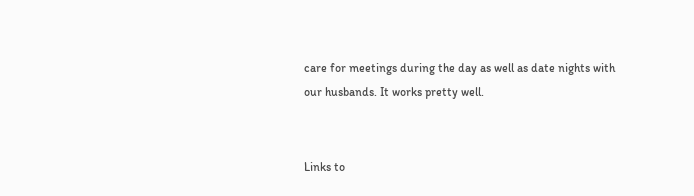care for meetings during the day as well as date nights with our husbands. It works pretty well.


Links to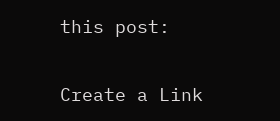this post:

Create a Link